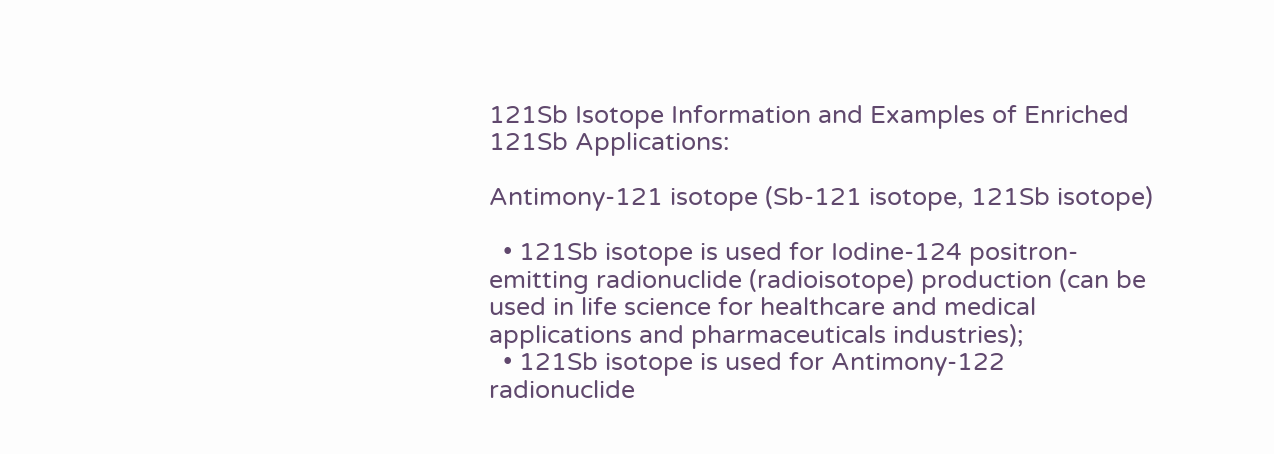121Sb Isotope Information and Examples of Enriched 121Sb Applications:

Antimony-121 isotope (Sb-121 isotope, 121Sb isotope)

  • 121Sb isotope is used for Iodine-124 positron-emitting radionuclide (radioisotope) production (can be used in life science for healthcare and medical applications and pharmaceuticals industries);
  • 121Sb isotope is used for Antimony-122 radionuclide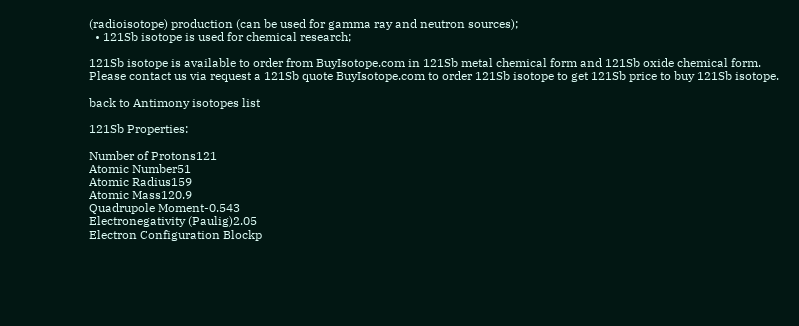(radioisotope) production (can be used for gamma ray and neutron sources);
  • 121Sb isotope is used for chemical research;

121Sb isotope is available to order from BuyIsotope.com in 121Sb metal chemical form and 121Sb oxide chemical form. Please contact us via request a 121Sb quote BuyIsotope.com to order 121Sb isotope to get 121Sb price to buy 121Sb isotope.

back to Antimony isotopes list

121Sb Properties:

Number of Protons121
Atomic Number51
Atomic Radius159
Atomic Mass120.9
Quadrupole Moment-0.543
Electronegativity (Paulig)2.05
Electron Configuration Blockp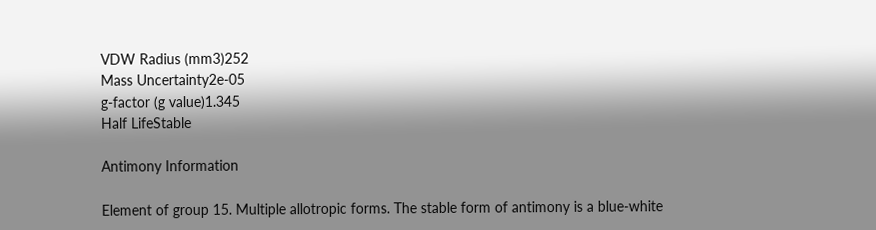VDW Radius (mm3)252
Mass Uncertainty2e-05
g-factor (g value)1.345
Half LifeStable

Antimony Information

Element of group 15. Multiple allotropic forms. The stable form of antimony is a blue-white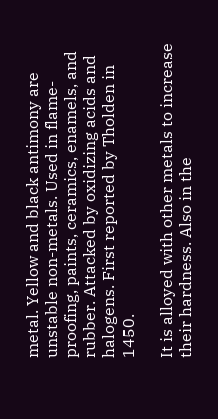metal. Yellow and black antimony are unstable non-metals. Used in flame-proofing, paints, ceramics, enamels, and rubber. Attacked by oxidizing acids and halogens. First reported by Tholden in 1450.

It is alloyed with other metals to increase their hardness. Also in the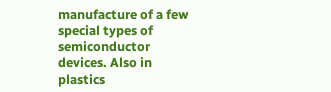manufacture of a few special types of semiconductor devices. Also in plastics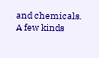and chemicals. A few kinds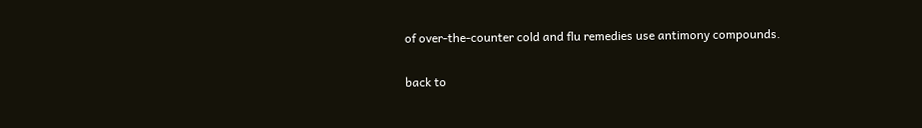of over-the-counter cold and flu remedies use antimony compounds.

back to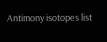Antimony isotopes list